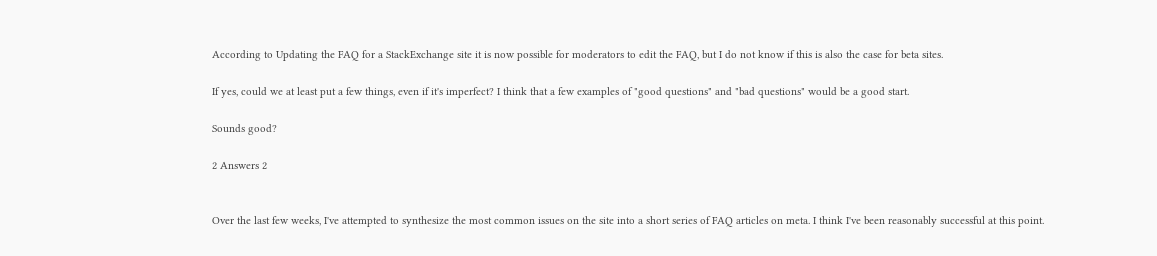According to Updating the FAQ for a StackExchange site it is now possible for moderators to edit the FAQ, but I do not know if this is also the case for beta sites.

If yes, could we at least put a few things, even if it's imperfect? I think that a few examples of "good questions" and "bad questions" would be a good start.

Sounds good?

2 Answers 2


Over the last few weeks, I've attempted to synthesize the most common issues on the site into a short series of FAQ articles on meta. I think I've been reasonably successful at this point.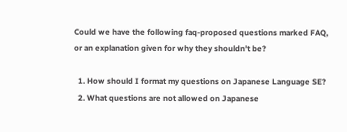Could we have the following faq-proposed questions marked FAQ, or an explanation given for why they shouldn't be?

  1. How should I format my questions on Japanese Language SE?
  2. What questions are not allowed on Japanese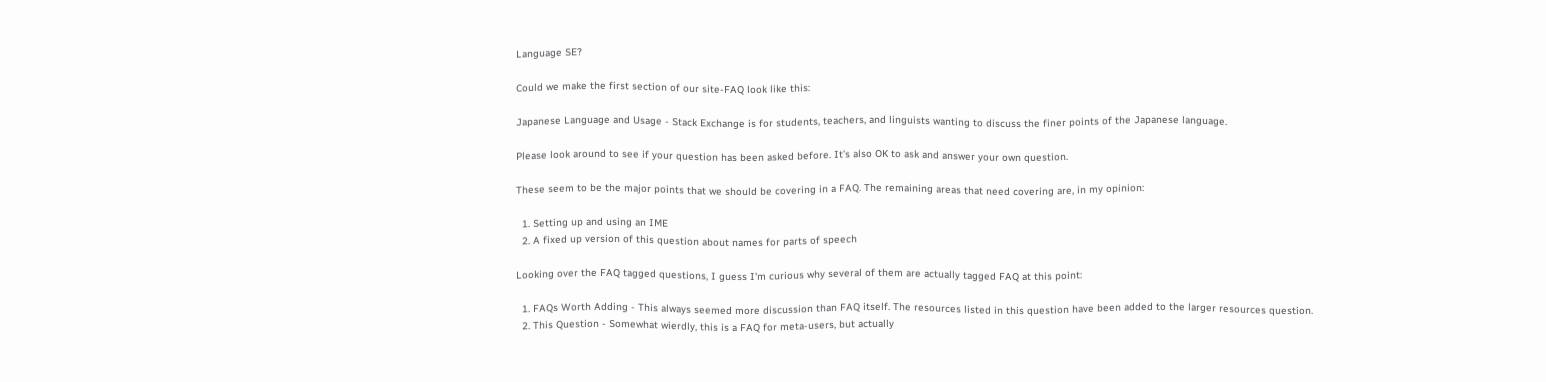Language SE?

Could we make the first section of our site-FAQ look like this:

Japanese Language and Usage - Stack Exchange is for students, teachers, and linguists wanting to discuss the finer points of the Japanese language.

Please look around to see if your question has been asked before. It’s also OK to ask and answer your own question.

These seem to be the major points that we should be covering in a FAQ. The remaining areas that need covering are, in my opinion:

  1. Setting up and using an IME
  2. A fixed up version of this question about names for parts of speech

Looking over the FAQ tagged questions, I guess I'm curious why several of them are actually tagged FAQ at this point:

  1. FAQs Worth Adding - This always seemed more discussion than FAQ itself. The resources listed in this question have been added to the larger resources question.
  2. This Question - Somewhat wierdly, this is a FAQ for meta-users, but actually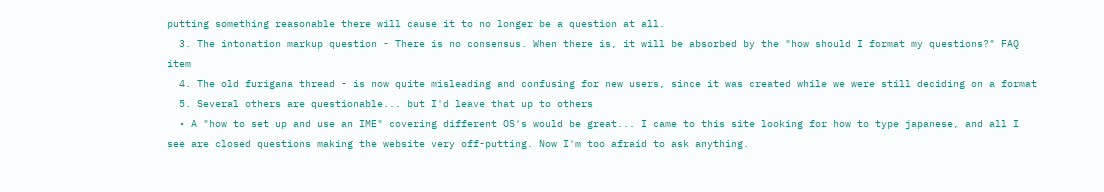putting something reasonable there will cause it to no longer be a question at all.
  3. The intonation markup question - There is no consensus. When there is, it will be absorbed by the "how should I format my questions?" FAQ item
  4. The old furigana thread - is now quite misleading and confusing for new users, since it was created while we were still deciding on a format
  5. Several others are questionable... but I'd leave that up to others
  • A "how to set up and use an IME" covering different OS's would be great... I came to this site looking for how to type japanese, and all I see are closed questions making the website very off-putting. Now I'm too afraid to ask anything.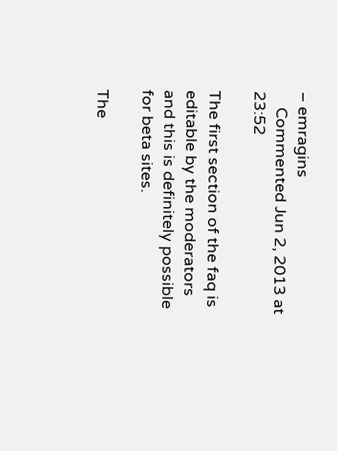– emragins
    Commented Jun 2, 2013 at 23:52

The first section of the faq is editable by the moderators and this is definitely possible for beta sites.

The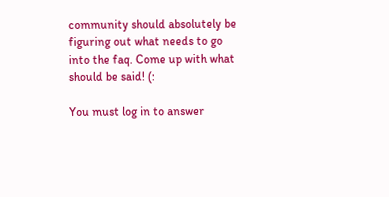community should absolutely be figuring out what needs to go into the faq. Come up with what should be said! (:

You must log in to answer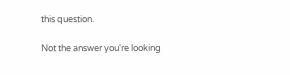this question.

Not the answer you're looking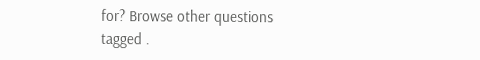for? Browse other questions tagged .